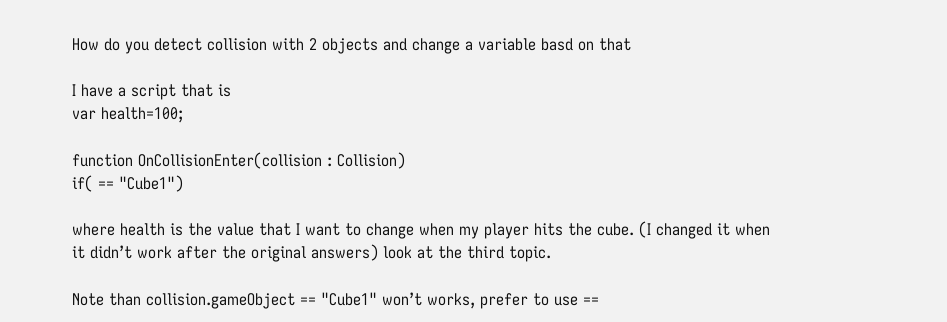How do you detect collision with 2 objects and change a variable basd on that

I have a script that is
var health=100;

function OnCollisionEnter(collision : Collision)
if( == "Cube1")

where health is the value that I want to change when my player hits the cube. (I changed it when it didn’t work after the original answers) look at the third topic.

Note than collision.gameObject == "Cube1" won’t works, prefer to use ==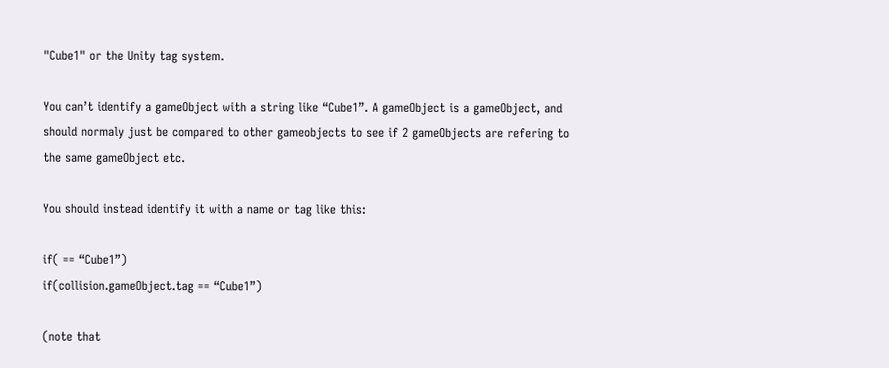"Cube1" or the Unity tag system.

You can’t identify a gameObject with a string like “Cube1”. A gameObject is a gameObject, and should normaly just be compared to other gameobjects to see if 2 gameObjects are refering to the same gameObject etc.

You should instead identify it with a name or tag like this:

if( == “Cube1”)
if(collision.gameObject.tag == “Cube1”)

(note that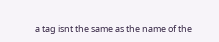a tag isnt the same as the name of the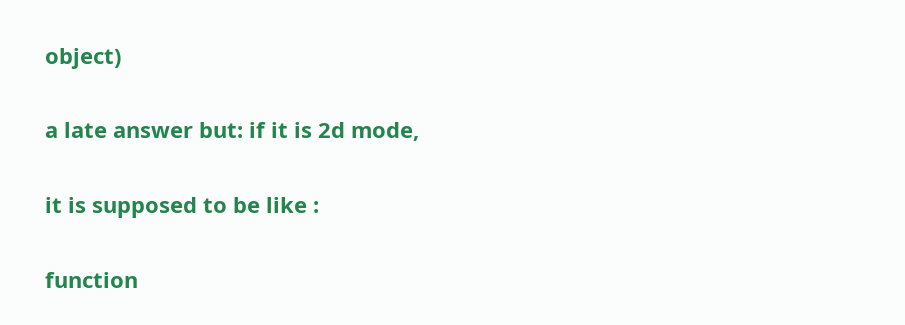object)

a late answer but: if it is 2d mode,

it is supposed to be like :

function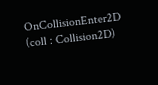OnCollisionEnter2D (coll : Collision2D)